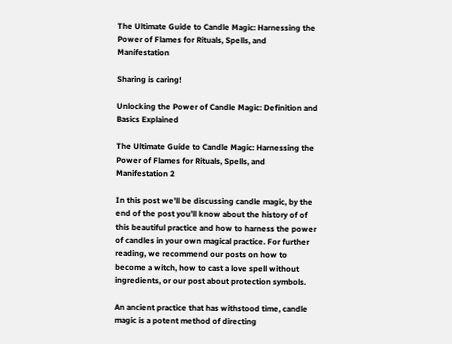The Ultimate Guide to Candle Magic: Harnessing the Power of Flames for Rituals, Spells, and Manifestation

Sharing is caring!

Unlocking the Power of Candle Magic: Definition and Basics Explained

The Ultimate Guide to Candle Magic: Harnessing the Power of Flames for Rituals, Spells, and Manifestation 2

In this post we’ll be discussing candle magic, by the end of the post you’ll know about the history of of this beautiful practice and how to harness the power of candles in your own magical practice. For further reading, we recommend our posts on how to become a witch, how to cast a love spell without ingredients, or our post about protection symbols.

An ancient practice that has withstood time, candle magic is a potent method of directing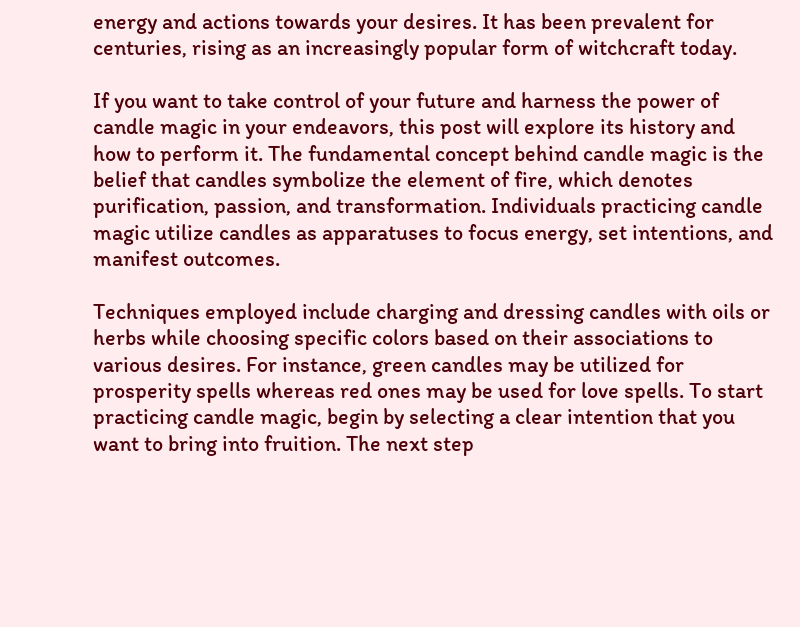energy and actions towards your desires. It has been prevalent for centuries, rising as an increasingly popular form of witchcraft today.

If you want to take control of your future and harness the power of candle magic in your endeavors, this post will explore its history and how to perform it. The fundamental concept behind candle magic is the belief that candles symbolize the element of fire, which denotes purification, passion, and transformation. Individuals practicing candle magic utilize candles as apparatuses to focus energy, set intentions, and manifest outcomes.

Techniques employed include charging and dressing candles with oils or herbs while choosing specific colors based on their associations to various desires. For instance, green candles may be utilized for prosperity spells whereas red ones may be used for love spells. To start practicing candle magic, begin by selecting a clear intention that you want to bring into fruition. The next step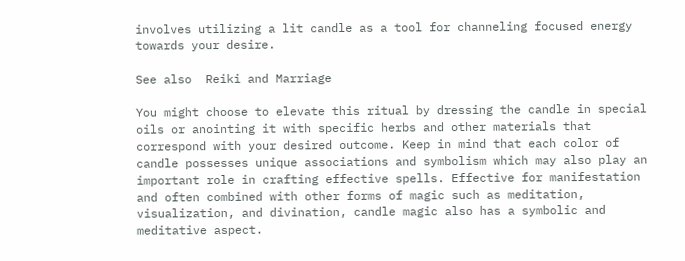involves utilizing a lit candle as a tool for channeling focused energy towards your desire.

See also  Reiki and Marriage

You might choose to elevate this ritual by dressing the candle in special oils or anointing it with specific herbs and other materials that correspond with your desired outcome. Keep in mind that each color of candle possesses unique associations and symbolism which may also play an important role in crafting effective spells. Effective for manifestation and often combined with other forms of magic such as meditation, visualization, and divination, candle magic also has a symbolic and meditative aspect.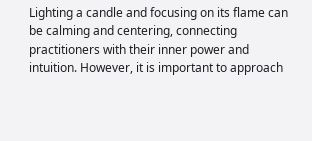Lighting a candle and focusing on its flame can be calming and centering, connecting practitioners with their inner power and intuition. However, it is important to approach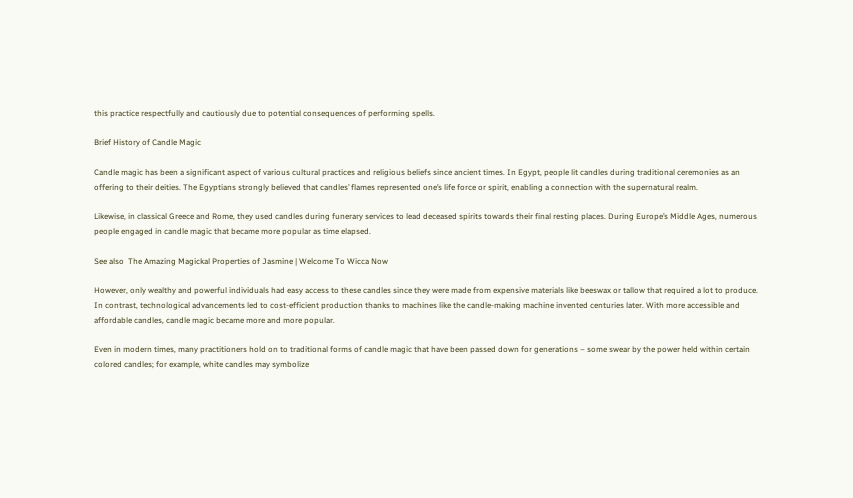this practice respectfully and cautiously due to potential consequences of performing spells.

Brief History of Candle Magic

Candle magic has been a significant aspect of various cultural practices and religious beliefs since ancient times. In Egypt, people lit candles during traditional ceremonies as an offering to their deities. The Egyptians strongly believed that candles’ flames represented one’s life force or spirit, enabling a connection with the supernatural realm.

Likewise, in classical Greece and Rome, they used candles during funerary services to lead deceased spirits towards their final resting places. During Europe’s Middle Ages, numerous people engaged in candle magic that became more popular as time elapsed.

See also  The Amazing Magickal Properties of Jasmine | Welcome To Wicca Now

However, only wealthy and powerful individuals had easy access to these candles since they were made from expensive materials like beeswax or tallow that required a lot to produce. In contrast, technological advancements led to cost-efficient production thanks to machines like the candle-making machine invented centuries later. With more accessible and affordable candles, candle magic became more and more popular.

Even in modern times, many practitioners hold on to traditional forms of candle magic that have been passed down for generations – some swear by the power held within certain colored candles; for example, white candles may symbolize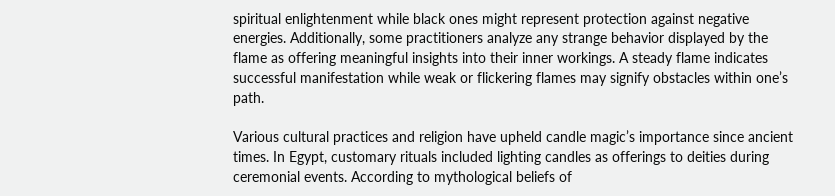spiritual enlightenment while black ones might represent protection against negative energies. Additionally, some practitioners analyze any strange behavior displayed by the flame as offering meaningful insights into their inner workings. A steady flame indicates successful manifestation while weak or flickering flames may signify obstacles within one’s path.

Various cultural practices and religion have upheld candle magic’s importance since ancient times. In Egypt, customary rituals included lighting candles as offerings to deities during ceremonial events. According to mythological beliefs of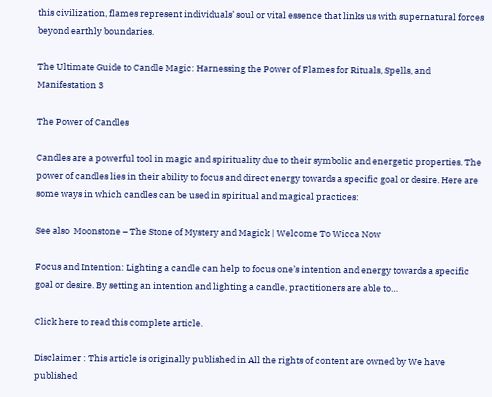this civilization, flames represent individuals’ soul or vital essence that links us with supernatural forces beyond earthly boundaries.

The Ultimate Guide to Candle Magic: Harnessing the Power of Flames for Rituals, Spells, and Manifestation 3

The Power of Candles

Candles are a powerful tool in magic and spirituality due to their symbolic and energetic properties. The power of candles lies in their ability to focus and direct energy towards a specific goal or desire. Here are some ways in which candles can be used in spiritual and magical practices:

See also  Moonstone – The Stone of Mystery and Magick | Welcome To Wicca Now

Focus and Intention: Lighting a candle can help to focus one’s intention and energy towards a specific goal or desire. By setting an intention and lighting a candle, practitioners are able to…

Click here to read this complete article.

Disclaimer : This article is originally published in All the rights of content are owned by We have published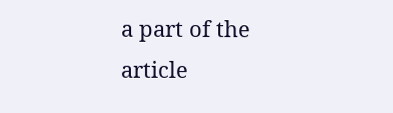a part of the article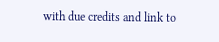with due credits and link to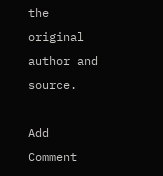the original author and source.

Add Comment